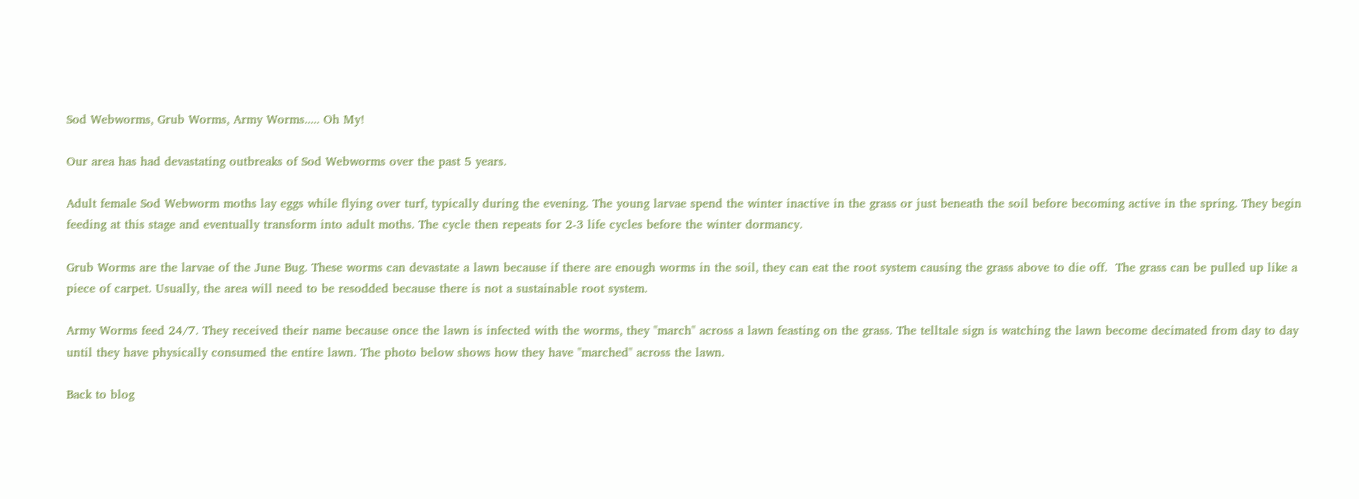Sod Webworms, Grub Worms, Army Worms..... Oh My!

Our area has had devastating outbreaks of Sod Webworms over the past 5 years.

Adult female Sod Webworm moths lay eggs while flying over turf, typically during the evening. The young larvae spend the winter inactive in the grass or just beneath the soil before becoming active in the spring. They begin feeding at this stage and eventually transform into adult moths. The cycle then repeats for 2-3 life cycles before the winter dormancy.

Grub Worms are the larvae of the June Bug. These worms can devastate a lawn because if there are enough worms in the soil, they can eat the root system causing the grass above to die off.  The grass can be pulled up like a piece of carpet. Usually, the area will need to be resodded because there is not a sustainable root system.

Army Worms feed 24/7. They received their name because once the lawn is infected with the worms, they "march" across a lawn feasting on the grass. The telltale sign is watching the lawn become decimated from day to day until they have physically consumed the entire lawn. The photo below shows how they have "marched" across the lawn.

Back to blog